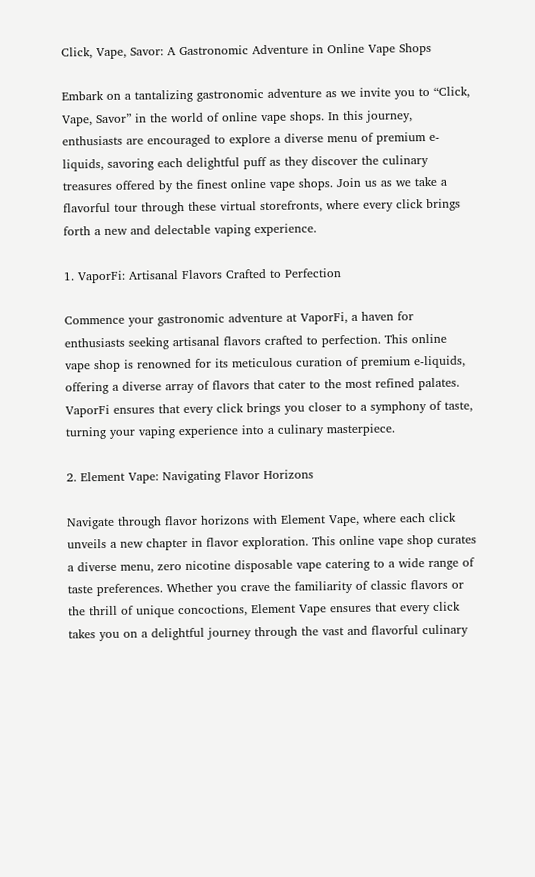Click, Vape, Savor: A Gastronomic Adventure in Online Vape Shops

Embark on a tantalizing gastronomic adventure as we invite you to “Click, Vape, Savor” in the world of online vape shops. In this journey, enthusiasts are encouraged to explore a diverse menu of premium e-liquids, savoring each delightful puff as they discover the culinary treasures offered by the finest online vape shops. Join us as we take a flavorful tour through these virtual storefronts, where every click brings forth a new and delectable vaping experience.

1. VaporFi: Artisanal Flavors Crafted to Perfection

Commence your gastronomic adventure at VaporFi, a haven for enthusiasts seeking artisanal flavors crafted to perfection. This online vape shop is renowned for its meticulous curation of premium e-liquids, offering a diverse array of flavors that cater to the most refined palates. VaporFi ensures that every click brings you closer to a symphony of taste, turning your vaping experience into a culinary masterpiece.

2. Element Vape: Navigating Flavor Horizons

Navigate through flavor horizons with Element Vape, where each click unveils a new chapter in flavor exploration. This online vape shop curates a diverse menu, zero nicotine disposable vape catering to a wide range of taste preferences. Whether you crave the familiarity of classic flavors or the thrill of unique concoctions, Element Vape ensures that every click takes you on a delightful journey through the vast and flavorful culinary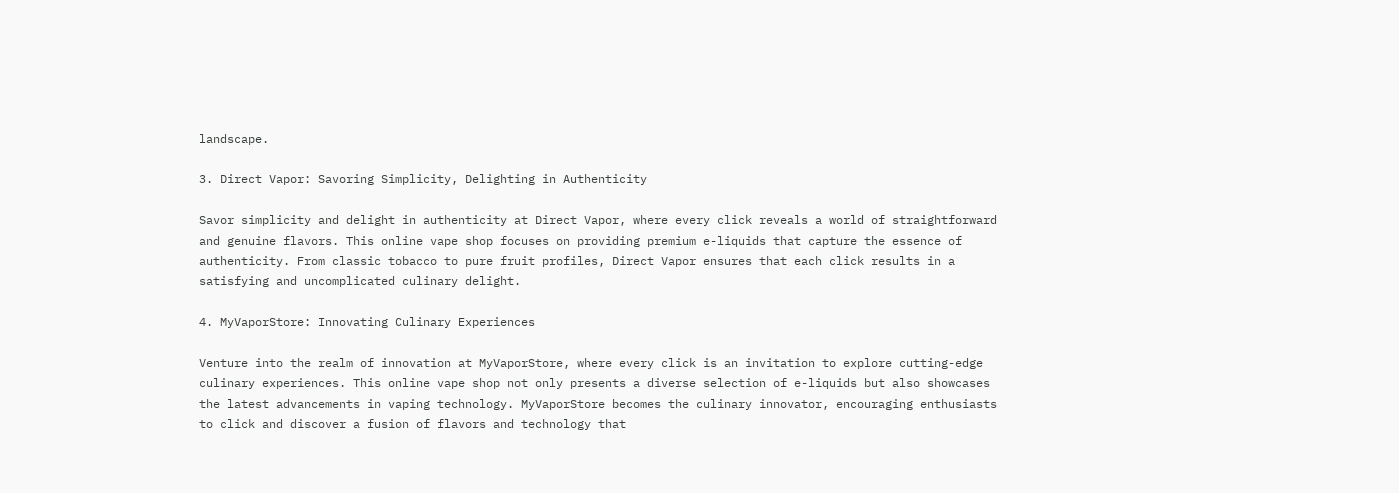landscape.

3. Direct Vapor: Savoring Simplicity, Delighting in Authenticity

Savor simplicity and delight in authenticity at Direct Vapor, where every click reveals a world of straightforward and genuine flavors. This online vape shop focuses on providing premium e-liquids that capture the essence of authenticity. From classic tobacco to pure fruit profiles, Direct Vapor ensures that each click results in a satisfying and uncomplicated culinary delight.

4. MyVaporStore: Innovating Culinary Experiences

Venture into the realm of innovation at MyVaporStore, where every click is an invitation to explore cutting-edge culinary experiences. This online vape shop not only presents a diverse selection of e-liquids but also showcases the latest advancements in vaping technology. MyVaporStore becomes the culinary innovator, encouraging enthusiasts to click and discover a fusion of flavors and technology that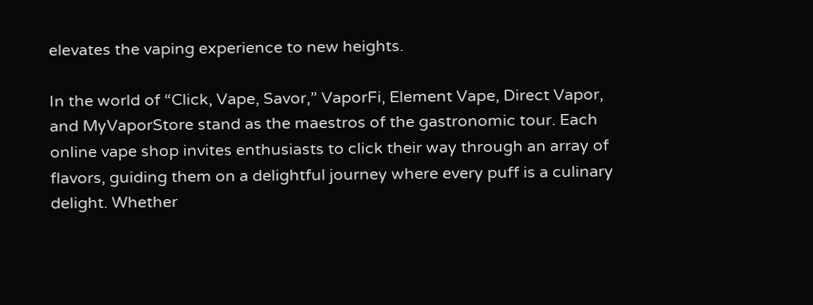elevates the vaping experience to new heights.

In the world of “Click, Vape, Savor,” VaporFi, Element Vape, Direct Vapor, and MyVaporStore stand as the maestros of the gastronomic tour. Each online vape shop invites enthusiasts to click their way through an array of flavors, guiding them on a delightful journey where every puff is a culinary delight. Whether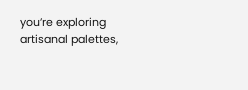you’re exploring artisanal palettes,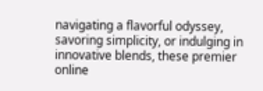navigating a flavorful odyssey, savoring simplicity, or indulging in innovative blends, these premier online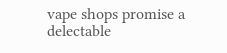vape shops promise a delectable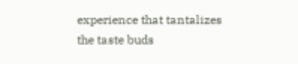experience that tantalizes the taste buds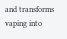and transforms vaping into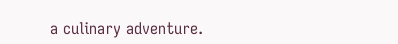a culinary adventure.